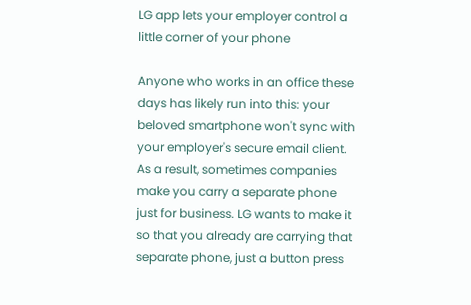LG app lets your employer control a little corner of your phone

Anyone who works in an office these days has likely run into this: your beloved smartphone won't sync with your employer's secure email client. As a result, sometimes companies make you carry a separate phone just for business. LG wants to make it so that you already are carrying that separate phone, just a button press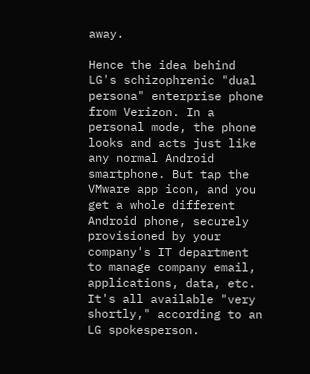away.

Hence the idea behind LG's schizophrenic "dual persona" enterprise phone from Verizon. In a personal mode, the phone looks and acts just like any normal Android smartphone. But tap the VMware app icon, and you get a whole different Android phone, securely provisioned by your company's IT department to manage company email, applications, data, etc. It's all available "very shortly," according to an LG spokesperson.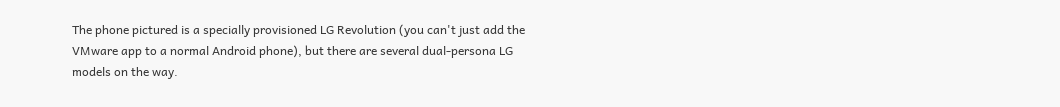The phone pictured is a specially provisioned LG Revolution (you can't just add the VMware app to a normal Android phone), but there are several dual-persona LG models on the way.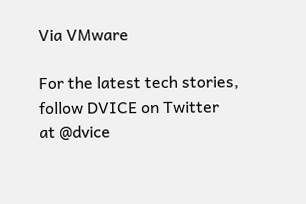Via VMware

For the latest tech stories, follow DVICE on Twitter
at @dvice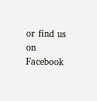or find us on Facebook